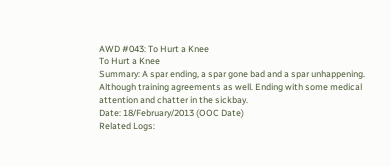AWD #043: To Hurt a Knee
To Hurt a Knee
Summary: A spar ending, a spar gone bad and a spar unhappening. Although training agreements as well. Ending with some medical attention and chatter in the sickbay.
Date: 18/February/2013 (OOC Date)
Related Logs: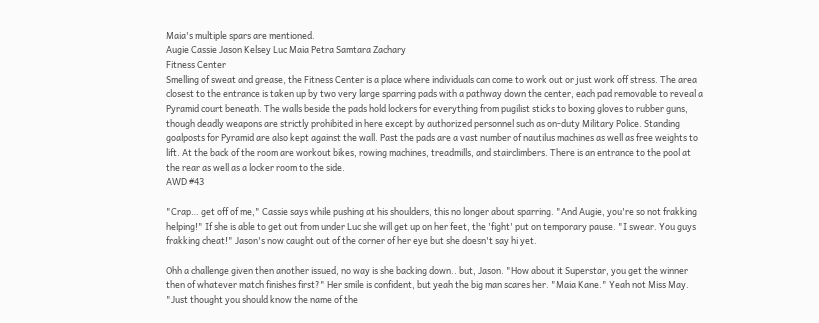Maia's multiple spars are mentioned.
Augie Cassie Jason Kelsey Luc Maia Petra Samtara Zachary
Fitness Center
Smelling of sweat and grease, the Fitness Center is a place where individuals can come to work out or just work off stress. The area closest to the entrance is taken up by two very large sparring pads with a pathway down the center, each pad removable to reveal a Pyramid court beneath. The walls beside the pads hold lockers for everything from pugilist sticks to boxing gloves to rubber guns, though deadly weapons are strictly prohibited in here except by authorized personnel such as on-duty Military Police. Standing goalposts for Pyramid are also kept against the wall. Past the pads are a vast number of nautilus machines as well as free weights to lift. At the back of the room are workout bikes, rowing machines, treadmills, and stairclimbers. There is an entrance to the pool at the rear as well as a locker room to the side.
AWD #43

"Crap… get off of me," Cassie says while pushing at his shoulders, this no longer about sparring. "And Augie, you're so not frakking helping!" If she is able to get out from under Luc she will get up on her feet, the 'fight' put on temporary pause. "I swear. You guys frakking cheat!" Jason's now caught out of the corner of her eye but she doesn't say hi yet.

Ohh a challenge given then another issued, no way is she backing down.. but, Jason. "How about it Superstar, you get the winner then of whatever match finishes first?" Her smile is confident, but yeah the big man scares her. "Maia Kane." Yeah not Miss May. "Just thought you should know the name of the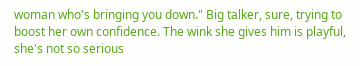woman who's bringing you down." Big talker, sure, trying to boost her own confidence. The wink she gives him is playful, she's not so serious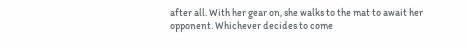after all. With her gear on, she walks to the mat to await her opponent. Whichever decides to come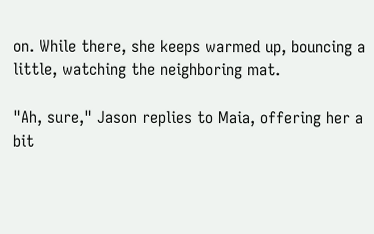on. While there, she keeps warmed up, bouncing a little, watching the neighboring mat.

"Ah, sure," Jason replies to Maia, offering her a bit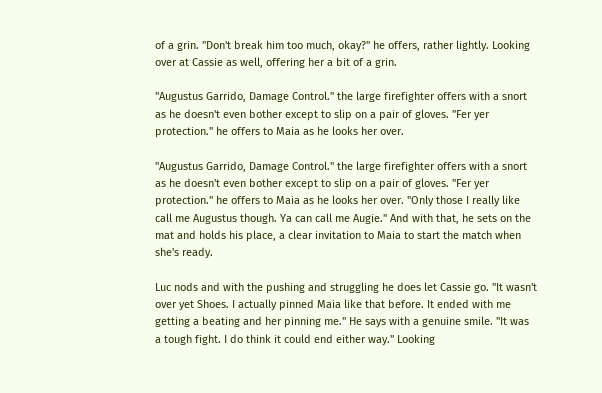of a grin. "Don't break him too much, okay?" he offers, rather lightly. Looking over at Cassie as well, offering her a bit of a grin.

"Augustus Garrido, Damage Control." the large firefighter offers with a snort as he doesn't even bother except to slip on a pair of gloves. "Fer yer protection." he offers to Maia as he looks her over.

"Augustus Garrido, Damage Control." the large firefighter offers with a snort as he doesn't even bother except to slip on a pair of gloves. "Fer yer protection." he offers to Maia as he looks her over. "Only those I really like call me Augustus though. Ya can call me Augie." And with that, he sets on the mat and holds his place, a clear invitation to Maia to start the match when she's ready.

Luc nods and with the pushing and struggling he does let Cassie go. "It wasn't over yet Shoes. I actually pinned Maia like that before. It ended with me getting a beating and her pinning me." He says with a genuine smile. "It was a tough fight. I do think it could end either way." Looking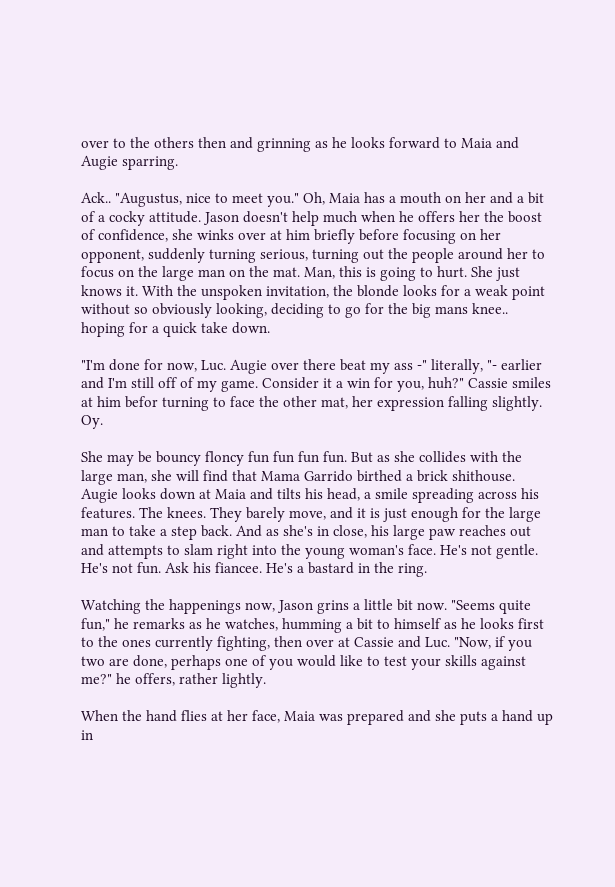over to the others then and grinning as he looks forward to Maia and Augie sparring.

Ack.. "Augustus, nice to meet you." Oh, Maia has a mouth on her and a bit of a cocky attitude. Jason doesn't help much when he offers her the boost of confidence, she winks over at him briefly before focusing on her opponent, suddenly turning serious, turning out the people around her to focus on the large man on the mat. Man, this is going to hurt. She just knows it. With the unspoken invitation, the blonde looks for a weak point without so obviously looking, deciding to go for the big mans knee.. hoping for a quick take down.

"I'm done for now, Luc. Augie over there beat my ass -" literally, "- earlier and I'm still off of my game. Consider it a win for you, huh?" Cassie smiles at him befor turning to face the other mat, her expression falling slightly. Oy.

She may be bouncy floncy fun fun fun fun. But as she collides with the large man, she will find that Mama Garrido birthed a brick shithouse. Augie looks down at Maia and tilts his head, a smile spreading across his features. The knees. They barely move, and it is just enough for the large man to take a step back. And as she's in close, his large paw reaches out and attempts to slam right into the young woman's face. He's not gentle. He's not fun. Ask his fiancee. He's a bastard in the ring.

Watching the happenings now, Jason grins a little bit now. "Seems quite fun," he remarks as he watches, humming a bit to himself as he looks first to the ones currently fighting, then over at Cassie and Luc. "Now, if you two are done, perhaps one of you would like to test your skills against me?" he offers, rather lightly.

When the hand flies at her face, Maia was prepared and she puts a hand up in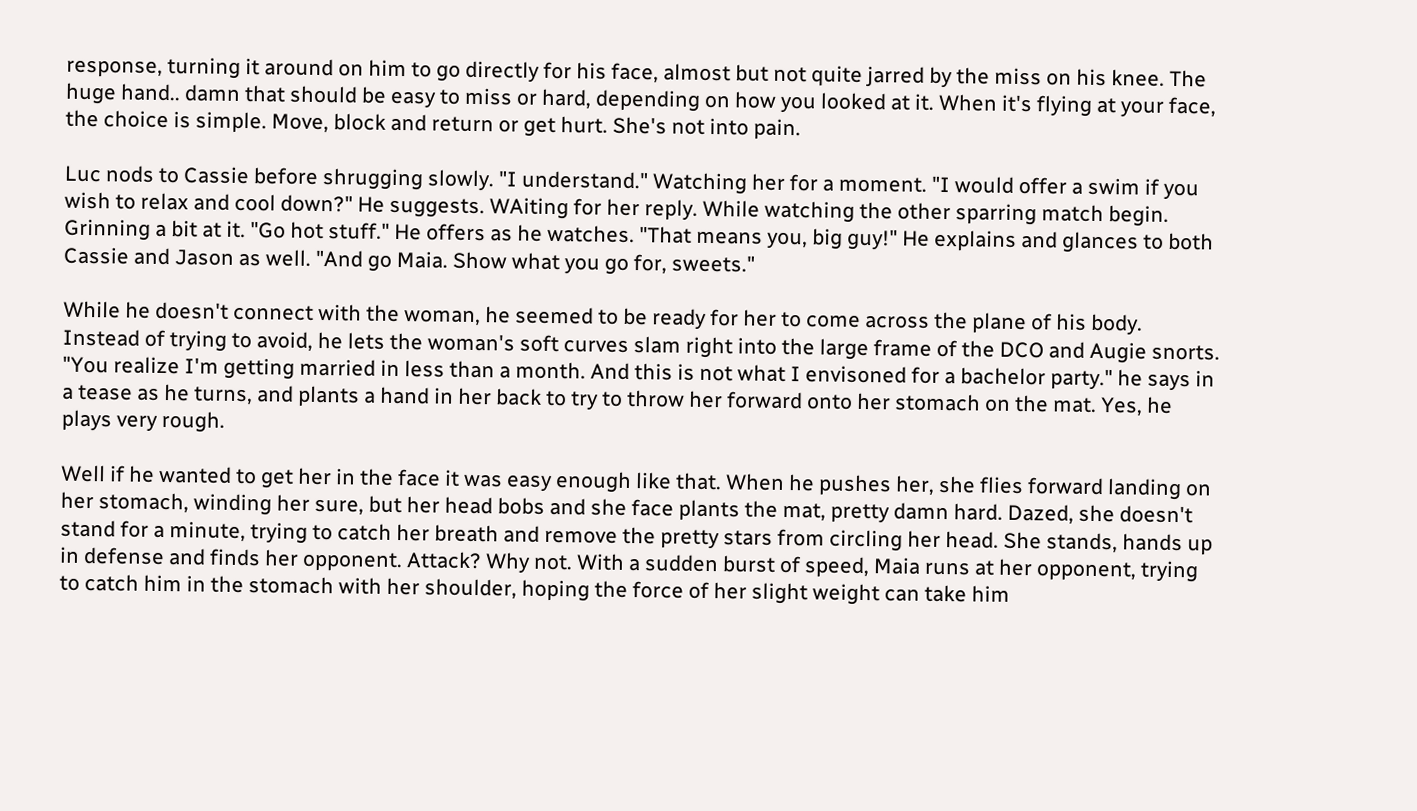response, turning it around on him to go directly for his face, almost but not quite jarred by the miss on his knee. The huge hand.. damn that should be easy to miss or hard, depending on how you looked at it. When it's flying at your face, the choice is simple. Move, block and return or get hurt. She's not into pain.

Luc nods to Cassie before shrugging slowly. "I understand." Watching her for a moment. "I would offer a swim if you wish to relax and cool down?" He suggests. WAiting for her reply. While watching the other sparring match begin. Grinning a bit at it. "Go hot stuff." He offers as he watches. "That means you, big guy!" He explains and glances to both Cassie and Jason as well. "And go Maia. Show what you go for, sweets."

While he doesn't connect with the woman, he seemed to be ready for her to come across the plane of his body. Instead of trying to avoid, he lets the woman's soft curves slam right into the large frame of the DCO and Augie snorts. "You realize I'm getting married in less than a month. And this is not what I envisoned for a bachelor party." he says in a tease as he turns, and plants a hand in her back to try to throw her forward onto her stomach on the mat. Yes, he plays very rough.

Well if he wanted to get her in the face it was easy enough like that. When he pushes her, she flies forward landing on her stomach, winding her sure, but her head bobs and she face plants the mat, pretty damn hard. Dazed, she doesn't stand for a minute, trying to catch her breath and remove the pretty stars from circling her head. She stands, hands up in defense and finds her opponent. Attack? Why not. With a sudden burst of speed, Maia runs at her opponent, trying to catch him in the stomach with her shoulder, hoping the force of her slight weight can take him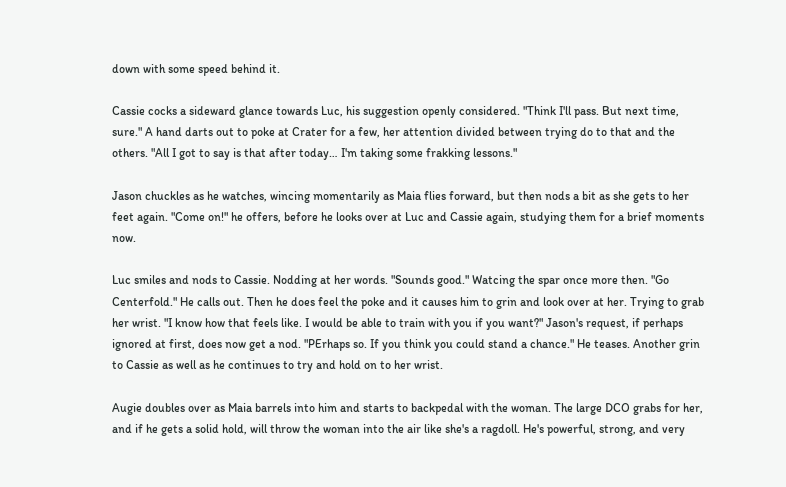down with some speed behind it.

Cassie cocks a sideward glance towards Luc, his suggestion openly considered. "Think I'll pass. But next time, sure." A hand darts out to poke at Crater for a few, her attention divided between trying do to that and the others. "All I got to say is that after today… I'm taking some frakking lessons."

Jason chuckles as he watches, wincing momentarily as Maia flies forward, but then nods a bit as she gets to her feet again. "Come on!" he offers, before he looks over at Luc and Cassie again, studying them for a brief moments now.

Luc smiles and nods to Cassie. Nodding at her words. "Sounds good." Watcing the spar once more then. "Go Centerfold." He calls out. Then he does feel the poke and it causes him to grin and look over at her. Trying to grab her wrist. "I know how that feels like. I would be able to train with you if you want?" Jason's request, if perhaps ignored at first, does now get a nod. "PErhaps so. If you think you could stand a chance." He teases. Another grin to Cassie as well as he continues to try and hold on to her wrist.

Augie doubles over as Maia barrels into him and starts to backpedal with the woman. The large DCO grabs for her, and if he gets a solid hold, will throw the woman into the air like she's a ragdoll. He's powerful, strong, and very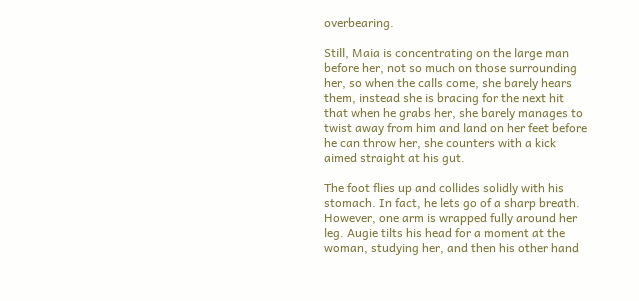overbearing.

Still, Maia is concentrating on the large man before her, not so much on those surrounding her, so when the calls come, she barely hears them, instead she is bracing for the next hit that when he grabs her, she barely manages to twist away from him and land on her feet before he can throw her, she counters with a kick aimed straight at his gut.

The foot flies up and collides solidly with his stomach. In fact, he lets go of a sharp breath. However, one arm is wrapped fully around her leg. Augie tilts his head for a moment at the woman, studying her, and then his other hand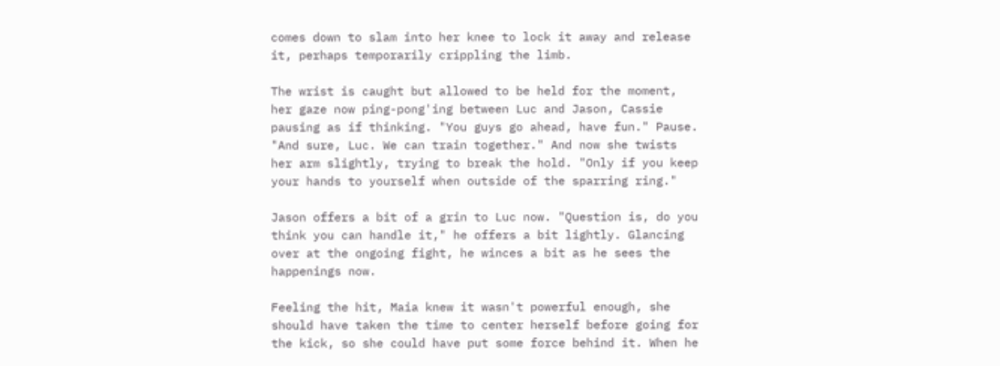comes down to slam into her knee to lock it away and release it, perhaps temporarily crippling the limb.

The wrist is caught but allowed to be held for the moment, her gaze now ping-pong'ing between Luc and Jason, Cassie pausing as if thinking. "You guys go ahead, have fun." Pause. "And sure, Luc. We can train together." And now she twists her arm slightly, trying to break the hold. "Only if you keep your hands to yourself when outside of the sparring ring."

Jason offers a bit of a grin to Luc now. "Question is, do you think you can handle it," he offers a bit lightly. Glancing over at the ongoing fight, he winces a bit as he sees the happenings now.

Feeling the hit, Maia knew it wasn't powerful enough, she should have taken the time to center herself before going for the kick, so she could have put some force behind it. When he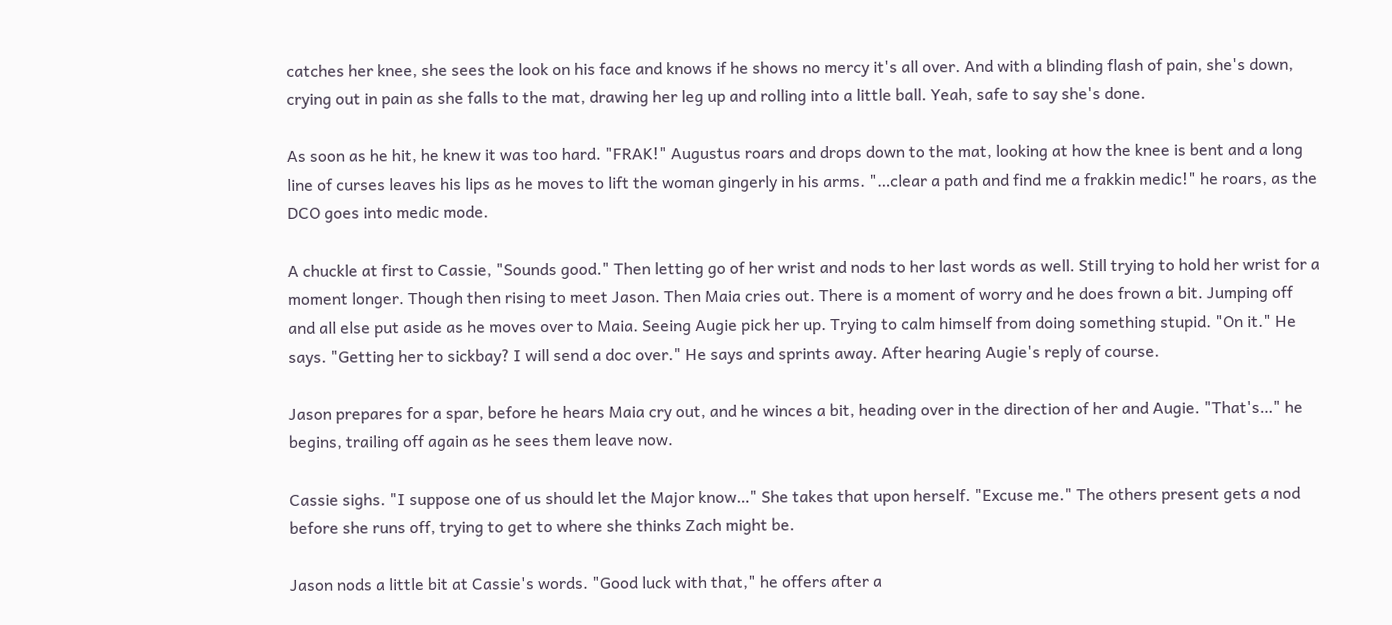catches her knee, she sees the look on his face and knows if he shows no mercy it's all over. And with a blinding flash of pain, she's down, crying out in pain as she falls to the mat, drawing her leg up and rolling into a little ball. Yeah, safe to say she's done.

As soon as he hit, he knew it was too hard. "FRAK!" Augustus roars and drops down to the mat, looking at how the knee is bent and a long line of curses leaves his lips as he moves to lift the woman gingerly in his arms. "…clear a path and find me a frakkin medic!" he roars, as the DCO goes into medic mode.

A chuckle at first to Cassie, "Sounds good." Then letting go of her wrist and nods to her last words as well. Still trying to hold her wrist for a moment longer. Though then rising to meet Jason. Then Maia cries out. There is a moment of worry and he does frown a bit. Jumping off and all else put aside as he moves over to Maia. Seeing Augie pick her up. Trying to calm himself from doing something stupid. "On it." He says. "Getting her to sickbay? I will send a doc over." He says and sprints away. After hearing Augie's reply of course.

Jason prepares for a spar, before he hears Maia cry out, and he winces a bit, heading over in the direction of her and Augie. "That's…" he begins, trailing off again as he sees them leave now.

Cassie sighs. "I suppose one of us should let the Major know…" She takes that upon herself. "Excuse me." The others present gets a nod before she runs off, trying to get to where she thinks Zach might be.

Jason nods a little bit at Cassie's words. "Good luck with that," he offers after a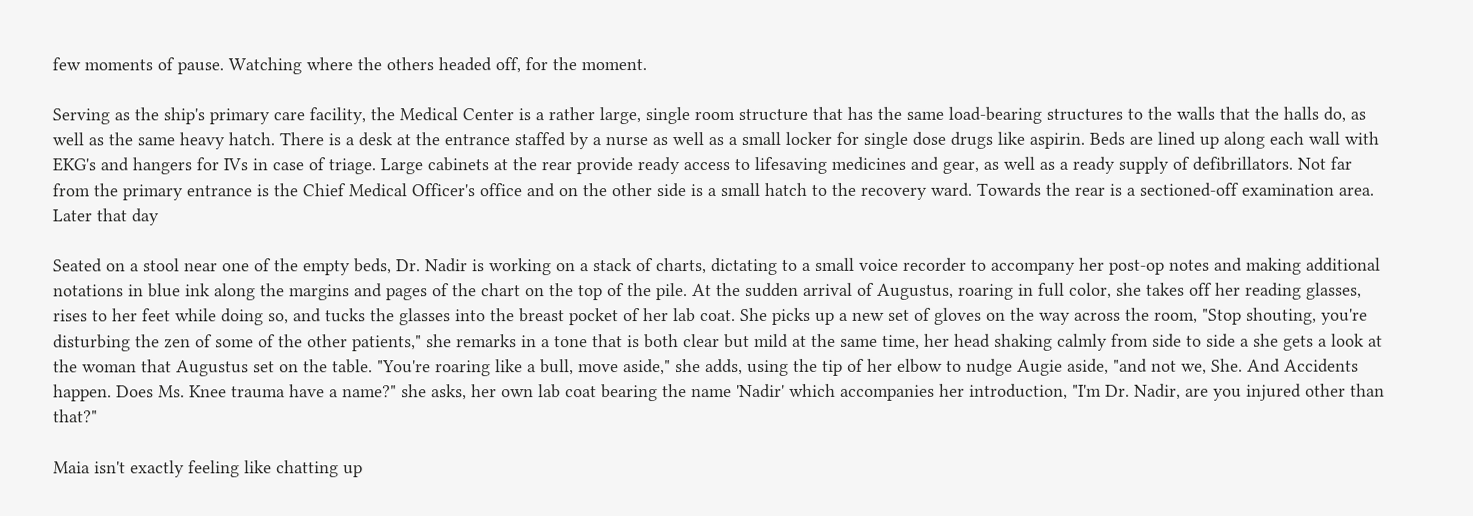few moments of pause. Watching where the others headed off, for the moment.

Serving as the ship's primary care facility, the Medical Center is a rather large, single room structure that has the same load-bearing structures to the walls that the halls do, as well as the same heavy hatch. There is a desk at the entrance staffed by a nurse as well as a small locker for single dose drugs like aspirin. Beds are lined up along each wall with EKG's and hangers for IVs in case of triage. Large cabinets at the rear provide ready access to lifesaving medicines and gear, as well as a ready supply of defibrillators. Not far from the primary entrance is the Chief Medical Officer's office and on the other side is a small hatch to the recovery ward. Towards the rear is a sectioned-off examination area.
Later that day

Seated on a stool near one of the empty beds, Dr. Nadir is working on a stack of charts, dictating to a small voice recorder to accompany her post-op notes and making additional notations in blue ink along the margins and pages of the chart on the top of the pile. At the sudden arrival of Augustus, roaring in full color, she takes off her reading glasses, rises to her feet while doing so, and tucks the glasses into the breast pocket of her lab coat. She picks up a new set of gloves on the way across the room, "Stop shouting, you're disturbing the zen of some of the other patients," she remarks in a tone that is both clear but mild at the same time, her head shaking calmly from side to side a she gets a look at the woman that Augustus set on the table. "You're roaring like a bull, move aside," she adds, using the tip of her elbow to nudge Augie aside, "and not we, She. And Accidents happen. Does Ms. Knee trauma have a name?" she asks, her own lab coat bearing the name 'Nadir' which accompanies her introduction, "I'm Dr. Nadir, are you injured other than that?"

Maia isn't exactly feeling like chatting up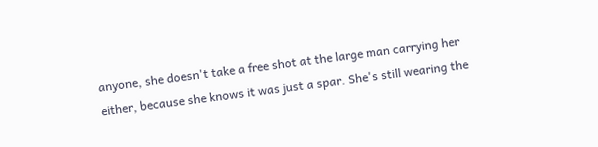anyone, she doesn't take a free shot at the large man carrying her either, because she knows it was just a spar. She's still wearing the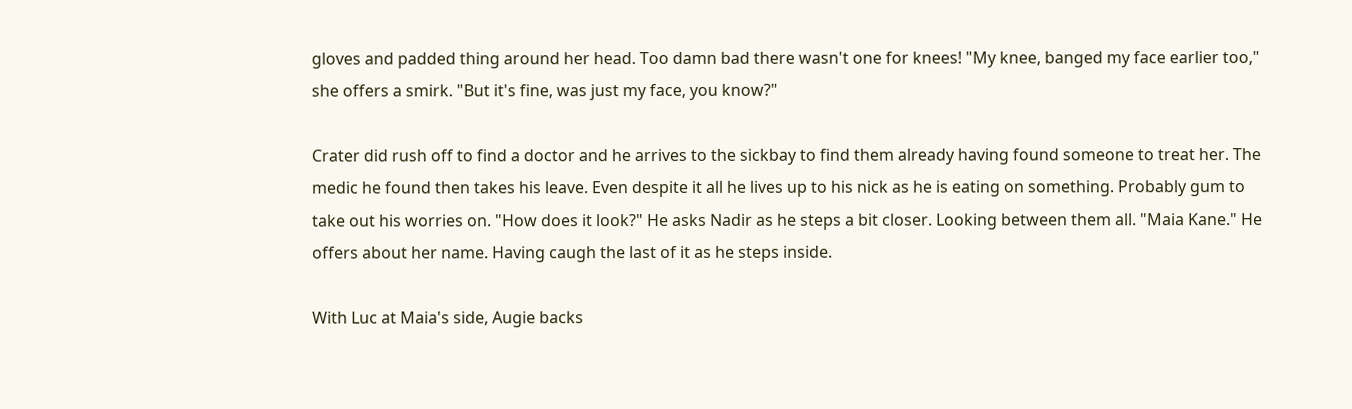gloves and padded thing around her head. Too damn bad there wasn't one for knees! "My knee, banged my face earlier too," she offers a smirk. "But it's fine, was just my face, you know?"

Crater did rush off to find a doctor and he arrives to the sickbay to find them already having found someone to treat her. The medic he found then takes his leave. Even despite it all he lives up to his nick as he is eating on something. Probably gum to take out his worries on. "How does it look?" He asks Nadir as he steps a bit closer. Looking between them all. "Maia Kane." He offers about her name. Having caugh the last of it as he steps inside.

With Luc at Maia's side, Augie backs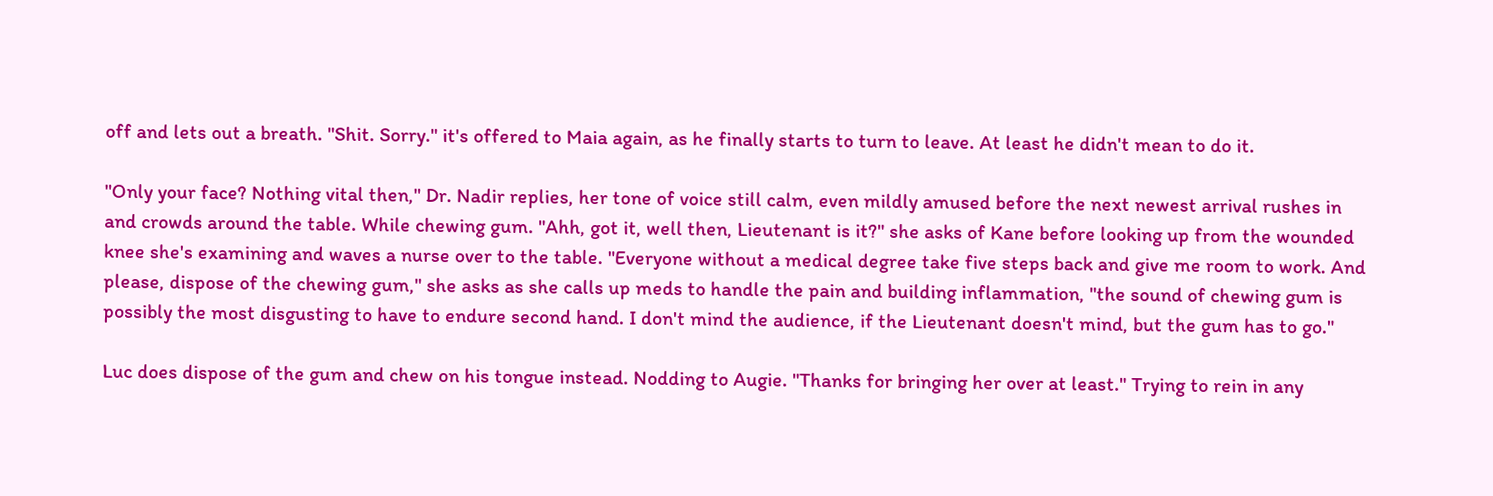off and lets out a breath. "Shit. Sorry." it's offered to Maia again, as he finally starts to turn to leave. At least he didn't mean to do it.

"Only your face? Nothing vital then," Dr. Nadir replies, her tone of voice still calm, even mildly amused before the next newest arrival rushes in and crowds around the table. While chewing gum. "Ahh, got it, well then, Lieutenant is it?" she asks of Kane before looking up from the wounded knee she's examining and waves a nurse over to the table. "Everyone without a medical degree take five steps back and give me room to work. And please, dispose of the chewing gum," she asks as she calls up meds to handle the pain and building inflammation, "the sound of chewing gum is possibly the most disgusting to have to endure second hand. I don't mind the audience, if the Lieutenant doesn't mind, but the gum has to go."

Luc does dispose of the gum and chew on his tongue instead. Nodding to Augie. "Thanks for bringing her over at least." Trying to rein in any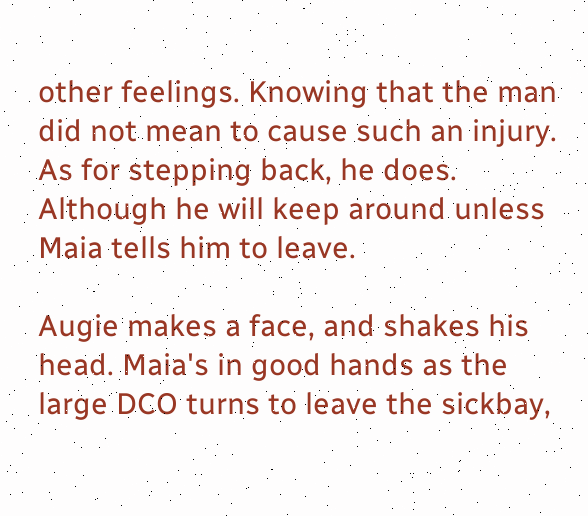other feelings. Knowing that the man did not mean to cause such an injury. As for stepping back, he does. Although he will keep around unless Maia tells him to leave.

Augie makes a face, and shakes his head. Maia's in good hands as the large DCO turns to leave the sickbay,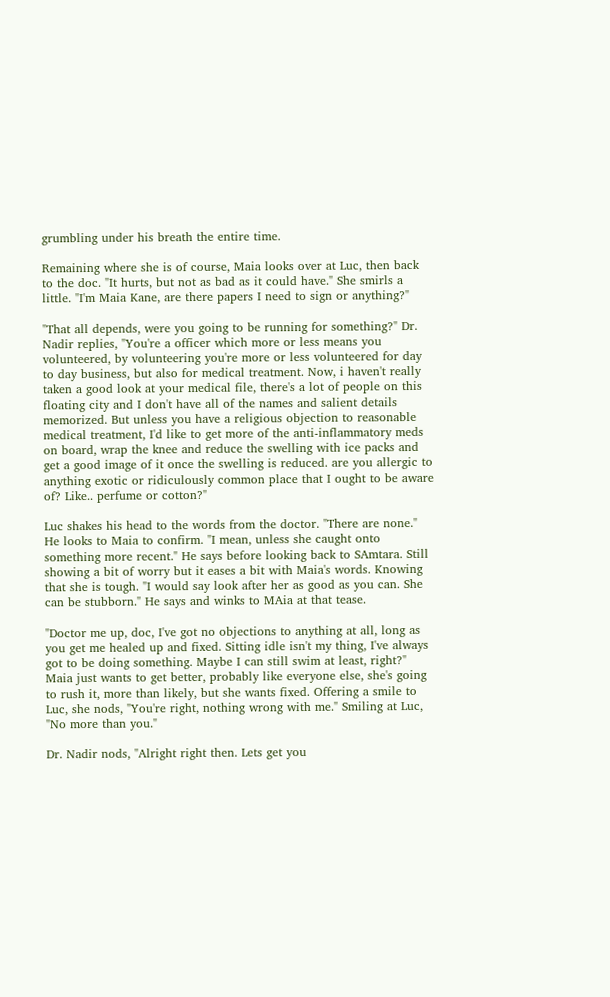grumbling under his breath the entire time.

Remaining where she is of course, Maia looks over at Luc, then back to the doc. "It hurts, but not as bad as it could have." She smirls a little. "I'm Maia Kane, are there papers I need to sign or anything?"

"That all depends, were you going to be running for something?" Dr. Nadir replies, "You're a officer which more or less means you volunteered, by volunteering you're more or less volunteered for day to day business, but also for medical treatment. Now, i haven't really taken a good look at your medical file, there's a lot of people on this floating city and I don't have all of the names and salient details memorized. But unless you have a religious objection to reasonable medical treatment, I'd like to get more of the anti-inflammatory meds on board, wrap the knee and reduce the swelling with ice packs and get a good image of it once the swelling is reduced. are you allergic to anything exotic or ridiculously common place that I ought to be aware of? Like.. perfume or cotton?"

Luc shakes his head to the words from the doctor. "There are none." He looks to Maia to confirm. "I mean, unless she caught onto something more recent." He says before looking back to SAmtara. Still showing a bit of worry but it eases a bit with Maia's words. Knowing that she is tough. "I would say look after her as good as you can. She can be stubborn." He says and winks to MAia at that tease.

"Doctor me up, doc, I've got no objections to anything at all, long as you get me healed up and fixed. Sitting idle isn't my thing, I've always got to be doing something. Maybe I can still swim at least, right?" Maia just wants to get better, probably like everyone else, she's going to rush it, more than likely, but she wants fixed. Offering a smile to Luc, she nods, "You're right, nothing wrong with me." Smiling at Luc, "No more than you."

Dr. Nadir nods, "Alright right then. Lets get you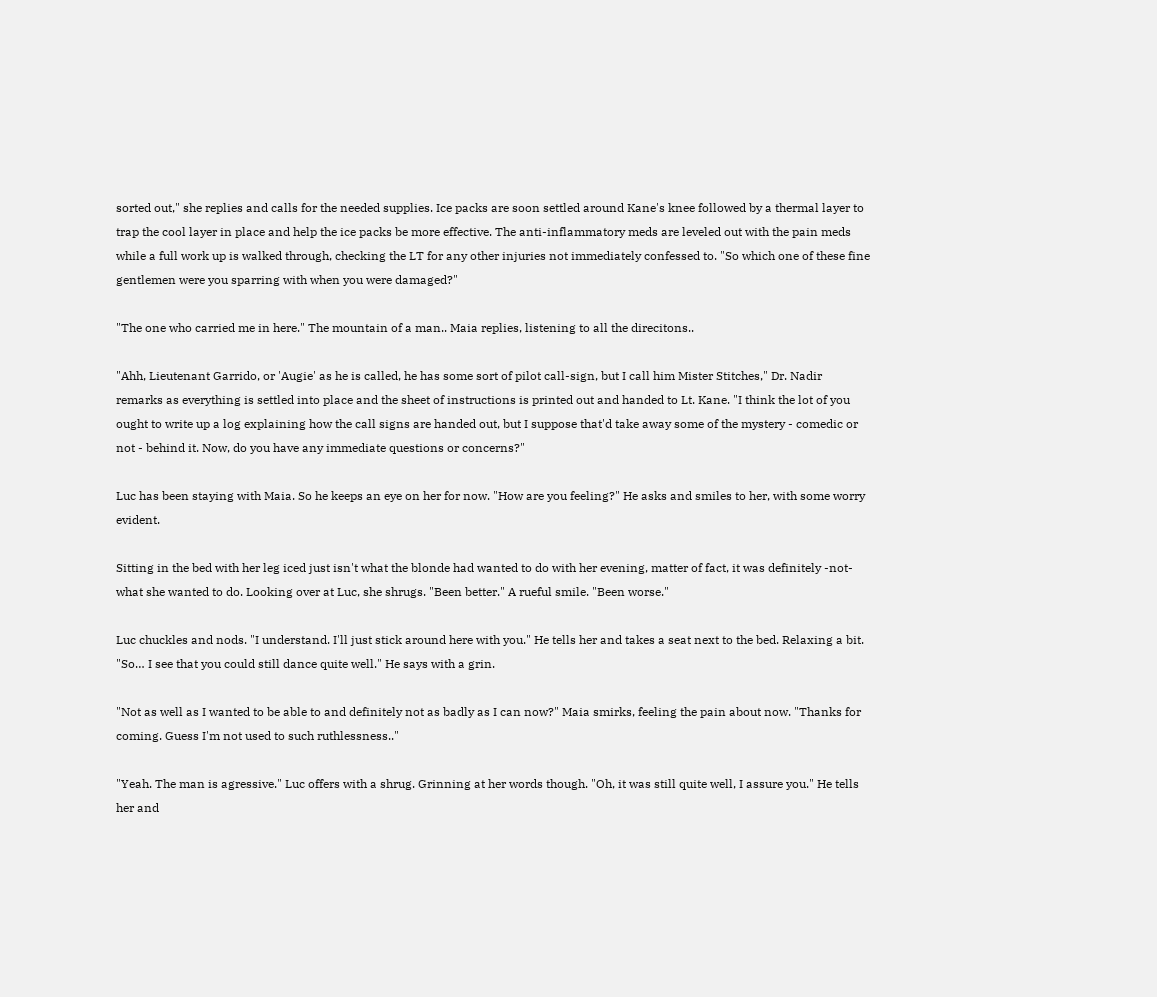sorted out," she replies and calls for the needed supplies. Ice packs are soon settled around Kane's knee followed by a thermal layer to trap the cool layer in place and help the ice packs be more effective. The anti-inflammatory meds are leveled out with the pain meds while a full work up is walked through, checking the LT for any other injuries not immediately confessed to. "So which one of these fine gentlemen were you sparring with when you were damaged?"

"The one who carried me in here." The mountain of a man.. Maia replies, listening to all the direcitons..

"Ahh, Lieutenant Garrido, or 'Augie' as he is called, he has some sort of pilot call-sign, but I call him Mister Stitches," Dr. Nadir remarks as everything is settled into place and the sheet of instructions is printed out and handed to Lt. Kane. "I think the lot of you ought to write up a log explaining how the call signs are handed out, but I suppose that'd take away some of the mystery - comedic or not - behind it. Now, do you have any immediate questions or concerns?"

Luc has been staying with Maia. So he keeps an eye on her for now. "How are you feeling?" He asks and smiles to her, with some worry evident.

Sitting in the bed with her leg iced just isn't what the blonde had wanted to do with her evening, matter of fact, it was definitely -not- what she wanted to do. Looking over at Luc, she shrugs. "Been better." A rueful smile. "Been worse."

Luc chuckles and nods. "I understand. I'll just stick around here with you." He tells her and takes a seat next to the bed. Relaxing a bit. "So… I see that you could still dance quite well." He says with a grin.

"Not as well as I wanted to be able to and definitely not as badly as I can now?" Maia smirks, feeling the pain about now. "Thanks for coming. Guess I'm not used to such ruthlessness.."

"Yeah. The man is agressive." Luc offers with a shrug. Grinning at her words though. "Oh, it was still quite well, I assure you." He tells her and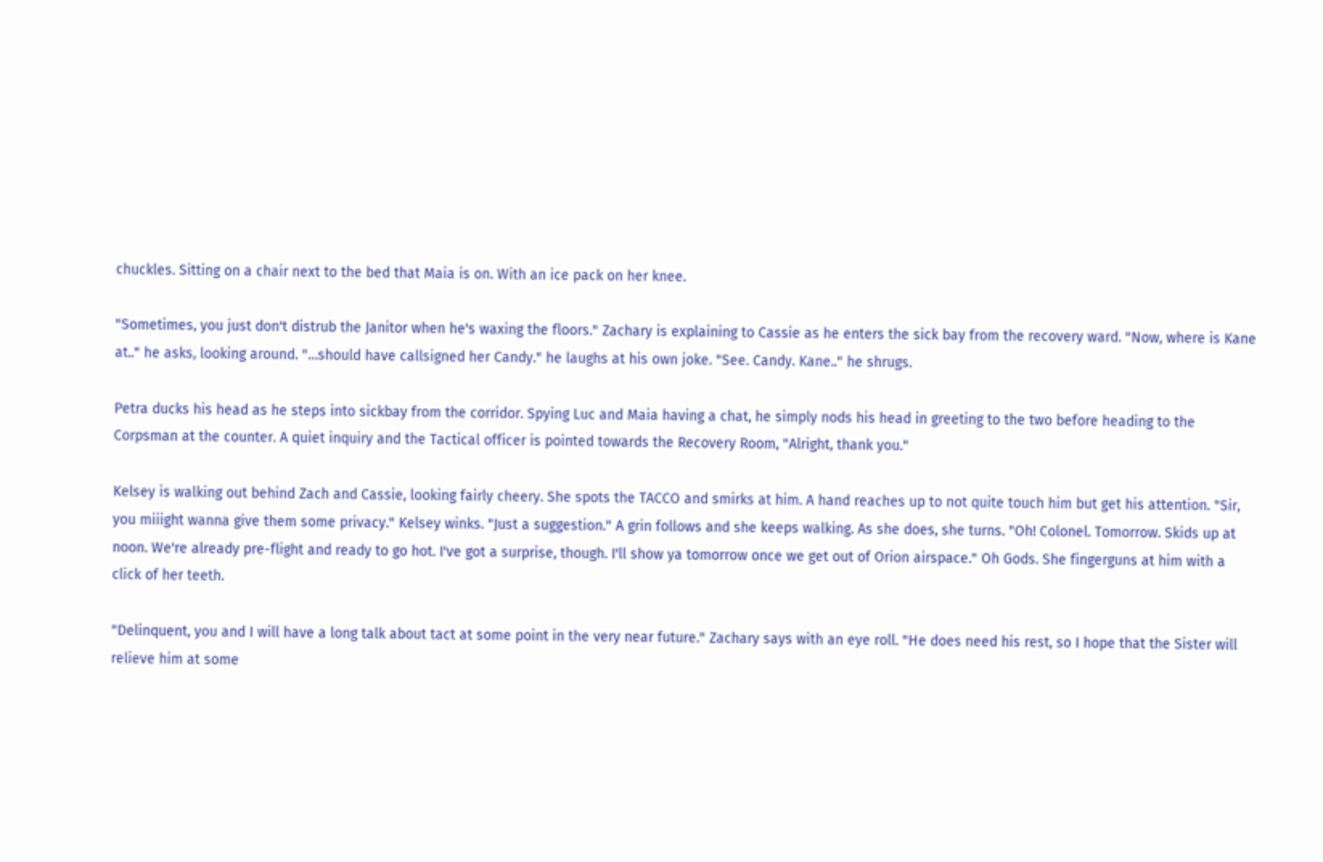chuckles. Sitting on a chair next to the bed that Maia is on. With an ice pack on her knee.

"Sometimes, you just don't distrub the Janitor when he's waxing the floors." Zachary is explaining to Cassie as he enters the sick bay from the recovery ward. "Now, where is Kane at.." he asks, looking around. "…should have callsigned her Candy." he laughs at his own joke. "See. Candy. Kane.." he shrugs.

Petra ducks his head as he steps into sickbay from the corridor. Spying Luc and Maia having a chat, he simply nods his head in greeting to the two before heading to the Corpsman at the counter. A quiet inquiry and the Tactical officer is pointed towards the Recovery Room, "Alright, thank you."

Kelsey is walking out behind Zach and Cassie, looking fairly cheery. She spots the TACCO and smirks at him. A hand reaches up to not quite touch him but get his attention. "Sir, you miiight wanna give them some privacy." Kelsey winks. "Just a suggestion." A grin follows and she keeps walking. As she does, she turns. "Oh! Colonel. Tomorrow. Skids up at noon. We're already pre-flight and ready to go hot. I've got a surprise, though. I'll show ya tomorrow once we get out of Orion airspace." Oh Gods. She fingerguns at him with a click of her teeth.

"Delinquent, you and I will have a long talk about tact at some point in the very near future." Zachary says with an eye roll. "He does need his rest, so I hope that the Sister will relieve him at some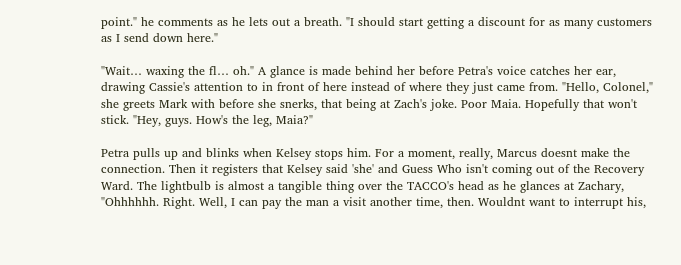point." he comments as he lets out a breath. "I should start getting a discount for as many customers as I send down here."

"Wait… waxing the fl… oh." A glance is made behind her before Petra's voice catches her ear, drawing Cassie's attention to in front of here instead of where they just came from. "Hello, Colonel," she greets Mark with before she snerks, that being at Zach's joke. Poor Maia. Hopefully that won't stick. "Hey, guys. How's the leg, Maia?"

Petra pulls up and blinks when Kelsey stops him. For a moment, really, Marcus doesnt make the connection. Then it registers that Kelsey said 'she' and Guess Who isn't coming out of the Recovery Ward. The lightbulb is almost a tangible thing over the TACCO's head as he glances at Zachary, "Ohhhhhh. Right. Well, I can pay the man a visit another time, then. Wouldnt want to interrupt his,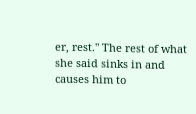er, rest." The rest of what she said sinks in and causes him to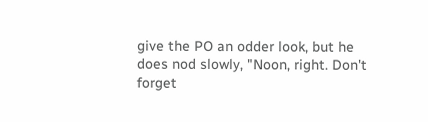give the PO an odder look, but he does nod slowly, "Noon, right. Don't forget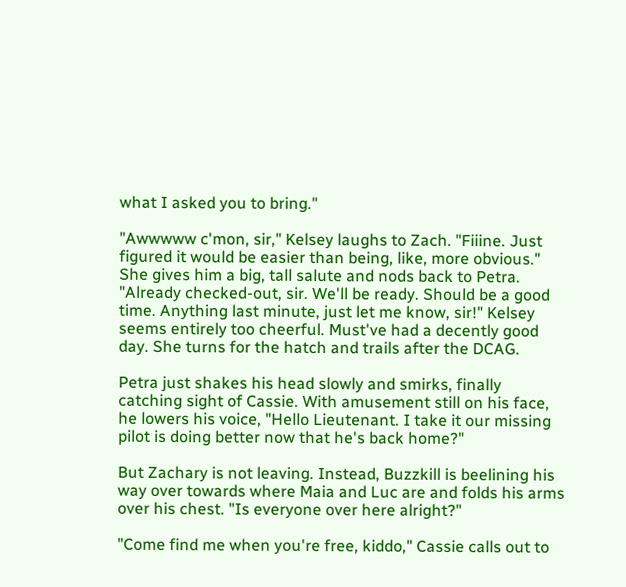what I asked you to bring."

"Awwwww c'mon, sir," Kelsey laughs to Zach. "Fiiine. Just figured it would be easier than being, like, more obvious." She gives him a big, tall salute and nods back to Petra. "Already checked-out, sir. We'll be ready. Should be a good time. Anything last minute, just let me know, sir!" Kelsey seems entirely too cheerful. Must've had a decently good day. She turns for the hatch and trails after the DCAG.

Petra just shakes his head slowly and smirks, finally catching sight of Cassie. With amusement still on his face, he lowers his voice, "Hello Lieutenant. I take it our missing pilot is doing better now that he's back home?"

But Zachary is not leaving. Instead, Buzzkill is beelining his way over towards where Maia and Luc are and folds his arms over his chest. "Is everyone over here alright?"

"Come find me when you're free, kiddo," Cassie calls out to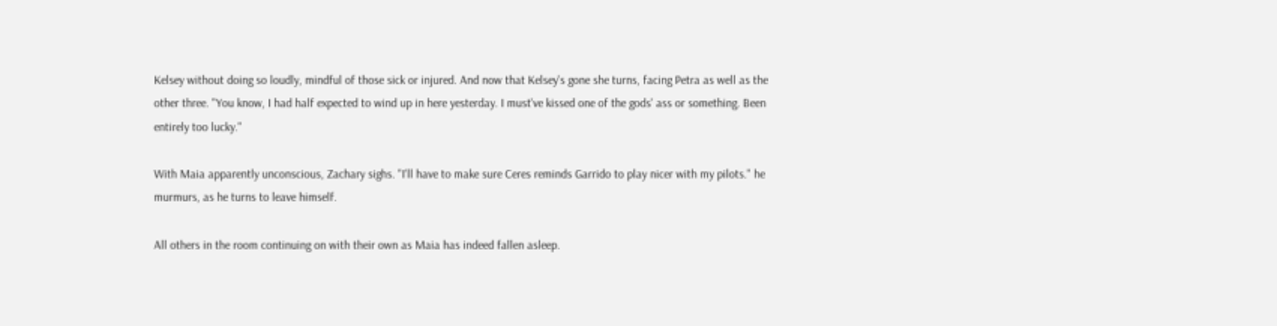Kelsey without doing so loudly, mindful of those sick or injured. And now that Kelsey's gone she turns, facing Petra as well as the other three. "You know, I had half expected to wind up in here yesterday. I must've kissed one of the gods' ass or something. Been entirely too lucky."

With Maia apparently unconscious, Zachary sighs. "I'll have to make sure Ceres reminds Garrido to play nicer with my pilots." he murmurs, as he turns to leave himself.

All others in the room continuing on with their own as Maia has indeed fallen asleep.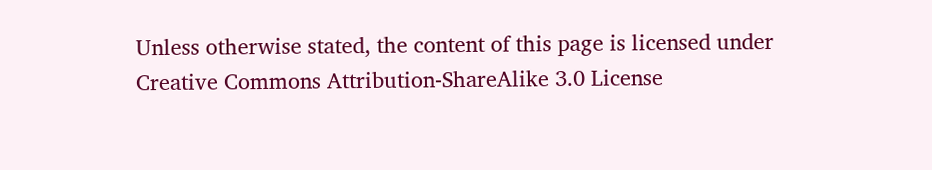Unless otherwise stated, the content of this page is licensed under Creative Commons Attribution-ShareAlike 3.0 License